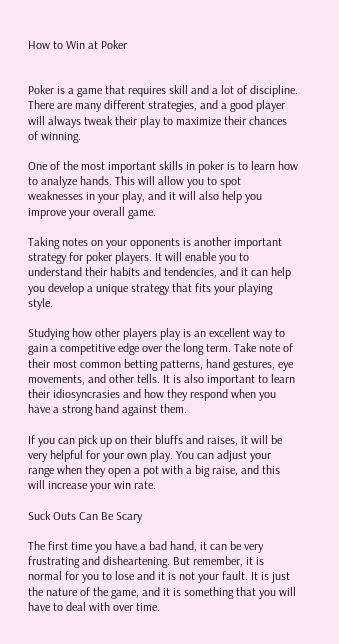How to Win at Poker


Poker is a game that requires skill and a lot of discipline. There are many different strategies, and a good player will always tweak their play to maximize their chances of winning.

One of the most important skills in poker is to learn how to analyze hands. This will allow you to spot weaknesses in your play, and it will also help you improve your overall game.

Taking notes on your opponents is another important strategy for poker players. It will enable you to understand their habits and tendencies, and it can help you develop a unique strategy that fits your playing style.

Studying how other players play is an excellent way to gain a competitive edge over the long term. Take note of their most common betting patterns, hand gestures, eye movements, and other tells. It is also important to learn their idiosyncrasies and how they respond when you have a strong hand against them.

If you can pick up on their bluffs and raises, it will be very helpful for your own play. You can adjust your range when they open a pot with a big raise, and this will increase your win rate.

Suck Outs Can Be Scary

The first time you have a bad hand, it can be very frustrating and disheartening. But remember, it is normal for you to lose and it is not your fault. It is just the nature of the game, and it is something that you will have to deal with over time.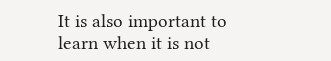It is also important to learn when it is not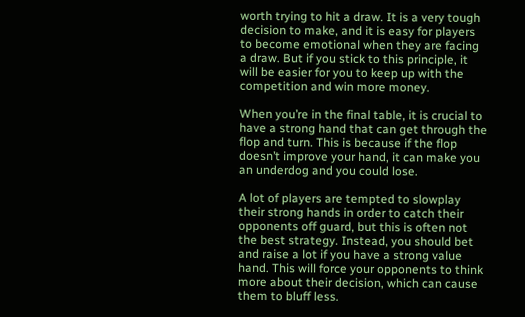worth trying to hit a draw. It is a very tough decision to make, and it is easy for players to become emotional when they are facing a draw. But if you stick to this principle, it will be easier for you to keep up with the competition and win more money.

When you’re in the final table, it is crucial to have a strong hand that can get through the flop and turn. This is because if the flop doesn’t improve your hand, it can make you an underdog and you could lose.

A lot of players are tempted to slowplay their strong hands in order to catch their opponents off guard, but this is often not the best strategy. Instead, you should bet and raise a lot if you have a strong value hand. This will force your opponents to think more about their decision, which can cause them to bluff less.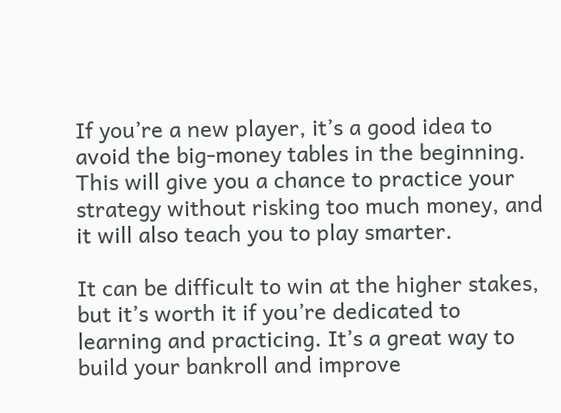If you’re a new player, it’s a good idea to avoid the big-money tables in the beginning. This will give you a chance to practice your strategy without risking too much money, and it will also teach you to play smarter.

It can be difficult to win at the higher stakes, but it’s worth it if you’re dedicated to learning and practicing. It’s a great way to build your bankroll and improve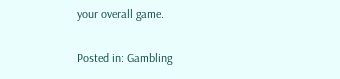your overall game.

Posted in: Gambling